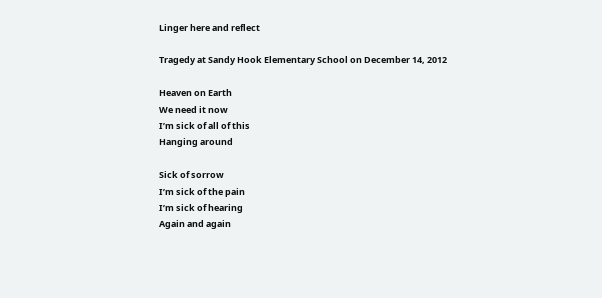Linger here and reflect

Tragedy at Sandy Hook Elementary School on December 14, 2012

Heaven on Earth
We need it now
I’m sick of all of this
Hanging around

Sick of sorrow
I’m sick of the pain
I’m sick of hearing
Again and again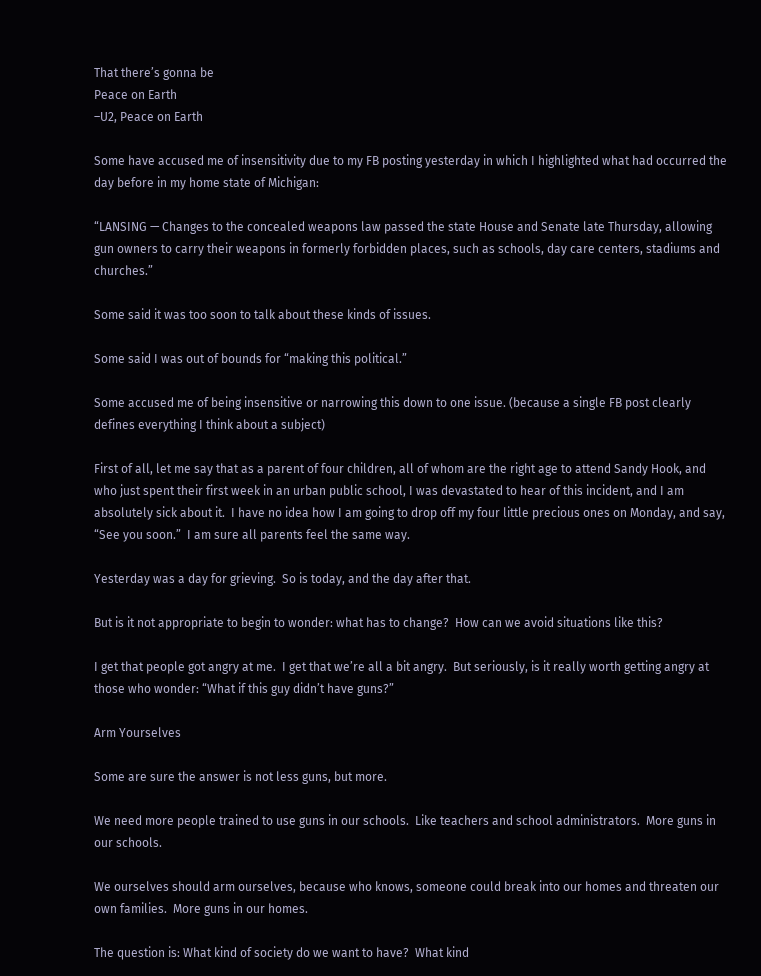That there’s gonna be
Peace on Earth
–U2, Peace on Earth

Some have accused me of insensitivity due to my FB posting yesterday in which I highlighted what had occurred the day before in my home state of Michigan:

“LANSING — Changes to the concealed weapons law passed the state House and Senate late Thursday, allowing gun owners to carry their weapons in formerly forbidden places, such as schools, day care centers, stadiums and churches.”

Some said it was too soon to talk about these kinds of issues.

Some said I was out of bounds for “making this political.”

Some accused me of being insensitive or narrowing this down to one issue. (because a single FB post clearly defines everything I think about a subject)

First of all, let me say that as a parent of four children, all of whom are the right age to attend Sandy Hook, and who just spent their first week in an urban public school, I was devastated to hear of this incident, and I am absolutely sick about it.  I have no idea how I am going to drop off my four little precious ones on Monday, and say, “See you soon.”  I am sure all parents feel the same way.

Yesterday was a day for grieving.  So is today, and the day after that.

But is it not appropriate to begin to wonder: what has to change?  How can we avoid situations like this?

I get that people got angry at me.  I get that we’re all a bit angry.  But seriously, is it really worth getting angry at those who wonder: “What if this guy didn’t have guns?”

Arm Yourselves

Some are sure the answer is not less guns, but more.

We need more people trained to use guns in our schools.  Like teachers and school administrators.  More guns in our schools.

We ourselves should arm ourselves, because who knows, someone could break into our homes and threaten our own families.  More guns in our homes.

The question is: What kind of society do we want to have?  What kind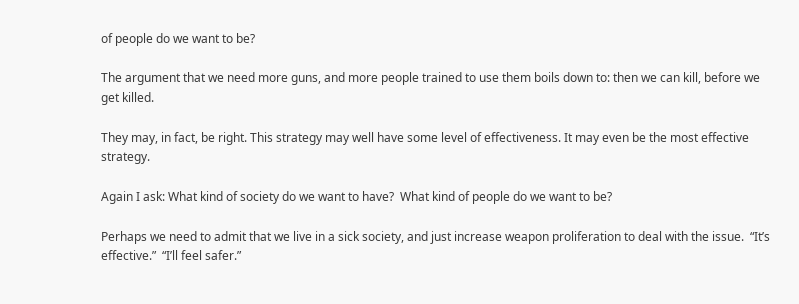of people do we want to be?

The argument that we need more guns, and more people trained to use them boils down to: then we can kill, before we get killed.

They may, in fact, be right. This strategy may well have some level of effectiveness. It may even be the most effective strategy.

Again I ask: What kind of society do we want to have?  What kind of people do we want to be?

Perhaps we need to admit that we live in a sick society, and just increase weapon proliferation to deal with the issue.  “It’s effective.”  “I’ll feel safer.”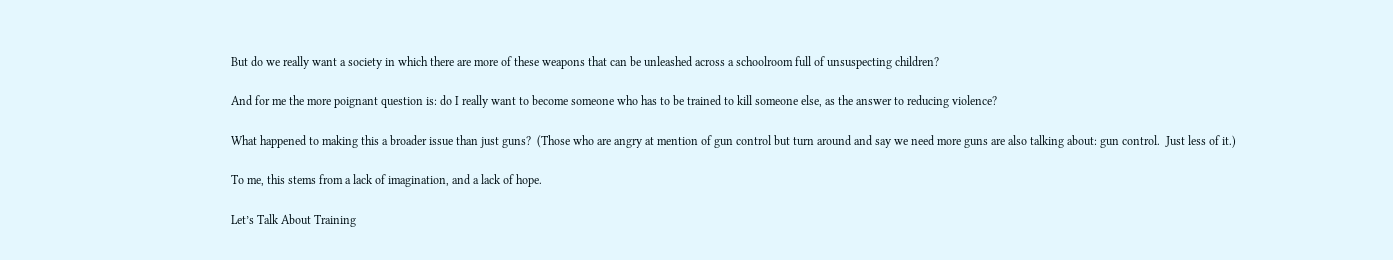But do we really want a society in which there are more of these weapons that can be unleashed across a schoolroom full of unsuspecting children?

And for me the more poignant question is: do I really want to become someone who has to be trained to kill someone else, as the answer to reducing violence?

What happened to making this a broader issue than just guns?  (Those who are angry at mention of gun control but turn around and say we need more guns are also talking about: gun control.  Just less of it.)

To me, this stems from a lack of imagination, and a lack of hope.

Let’s Talk About Training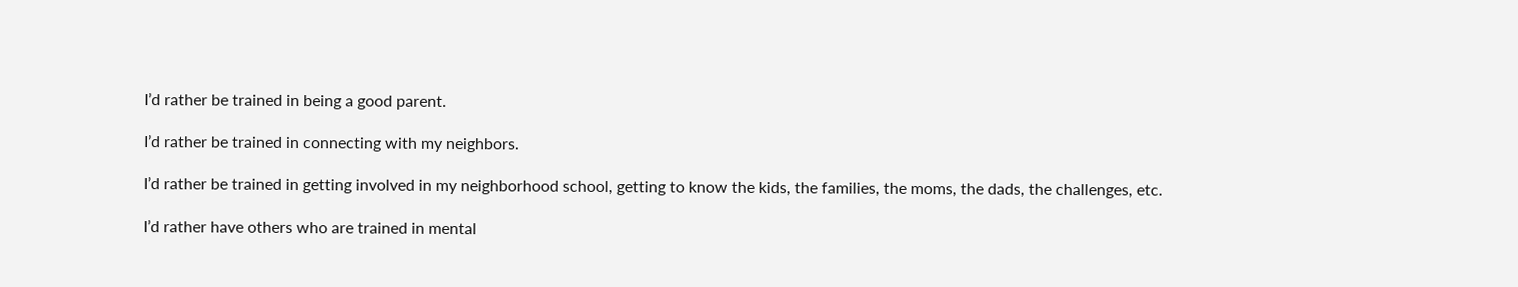I’d rather be trained in being a good parent.

I’d rather be trained in connecting with my neighbors.

I’d rather be trained in getting involved in my neighborhood school, getting to know the kids, the families, the moms, the dads, the challenges, etc.

I’d rather have others who are trained in mental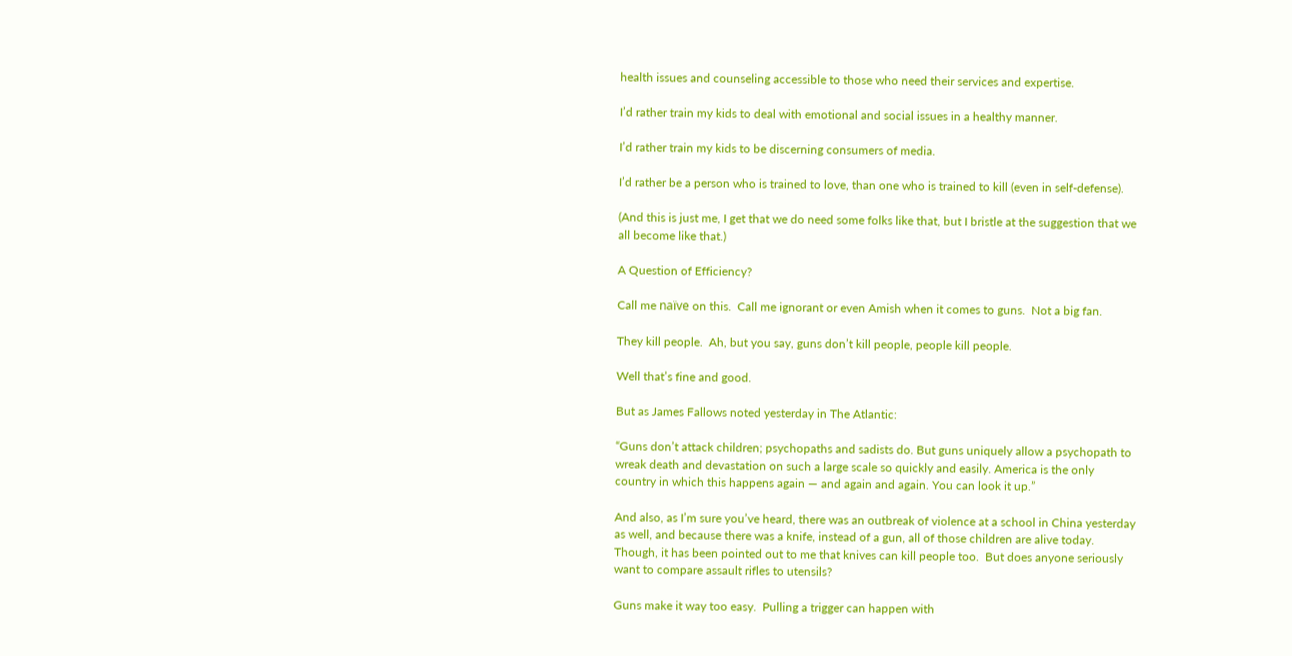health issues and counseling accessible to those who need their services and expertise.

I’d rather train my kids to deal with emotional and social issues in a healthy manner.

I’d rather train my kids to be discerning consumers of media.

I’d rather be a person who is trained to love, than one who is trained to kill (even in self-defense).

(And this is just me, I get that we do need some folks like that, but I bristle at the suggestion that we all become like that.)

A Question of Efficiency?

Call me naïve on this.  Call me ignorant or even Amish when it comes to guns.  Not a big fan.

They kill people.  Ah, but you say, guns don’t kill people, people kill people.

Well that’s fine and good.

But as James Fallows noted yesterday in The Atlantic:

“Guns don’t attack children; psychopaths and sadists do. But guns uniquely allow a psychopath to wreak death and devastation on such a large scale so quickly and easily. America is the only country in which this happens again — and again and again. You can look it up.”

And also, as I’m sure you’ve heard, there was an outbreak of violence at a school in China yesterday as well, and because there was a knife, instead of a gun, all of those children are alive today.   Though, it has been pointed out to me that knives can kill people too.  But does anyone seriously want to compare assault rifles to utensils?

Guns make it way too easy.  Pulling a trigger can happen with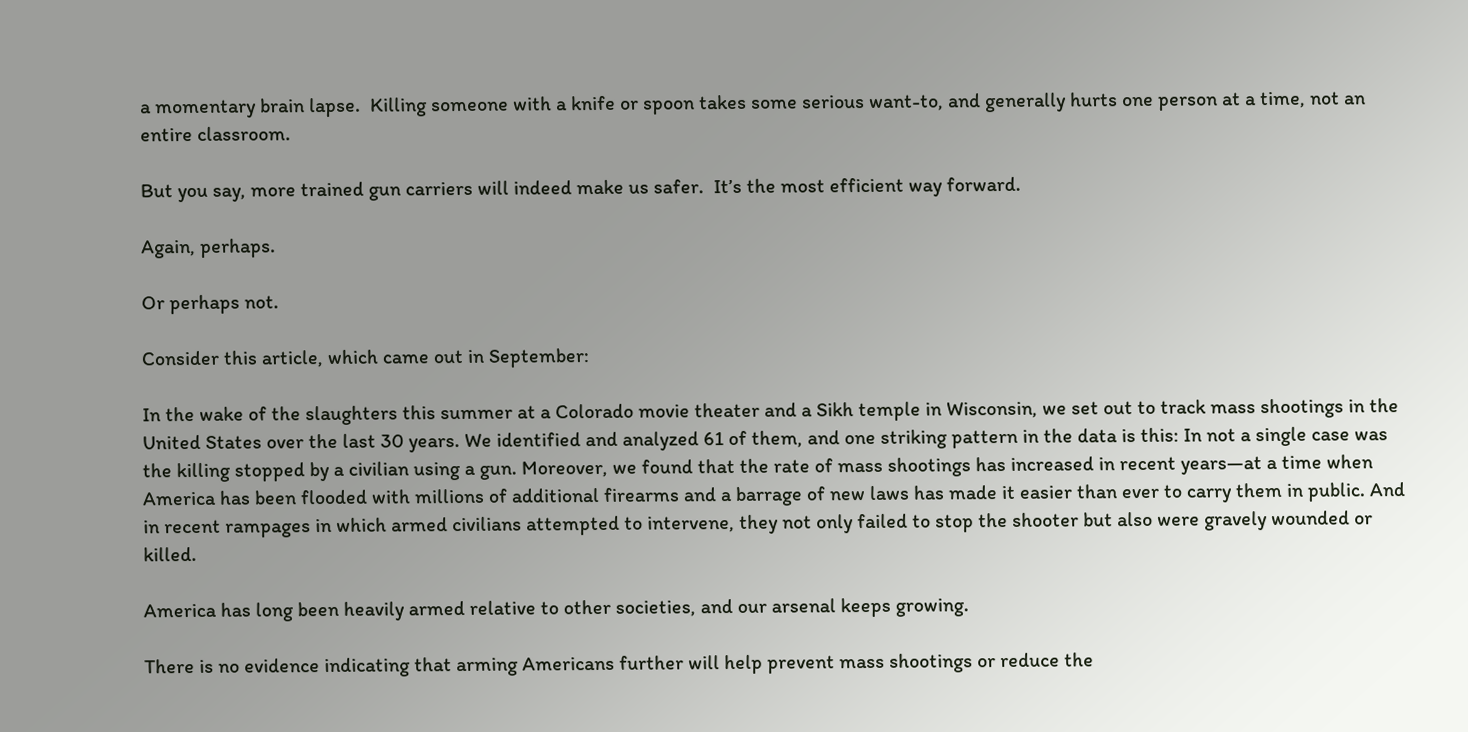a momentary brain lapse.  Killing someone with a knife or spoon takes some serious want-to, and generally hurts one person at a time, not an entire classroom.

But you say, more trained gun carriers will indeed make us safer.  It’s the most efficient way forward.

Again, perhaps.

Or perhaps not.

Consider this article, which came out in September:

In the wake of the slaughters this summer at a Colorado movie theater and a Sikh temple in Wisconsin, we set out to track mass shootings in the United States over the last 30 years. We identified and analyzed 61 of them, and one striking pattern in the data is this: In not a single case was the killing stopped by a civilian using a gun. Moreover, we found that the rate of mass shootings has increased in recent years—at a time when America has been flooded with millions of additional firearms and a barrage of new laws has made it easier than ever to carry them in public. And in recent rampages in which armed civilians attempted to intervene, they not only failed to stop the shooter but also were gravely wounded or killed.

America has long been heavily armed relative to other societies, and our arsenal keeps growing.

There is no evidence indicating that arming Americans further will help prevent mass shootings or reduce the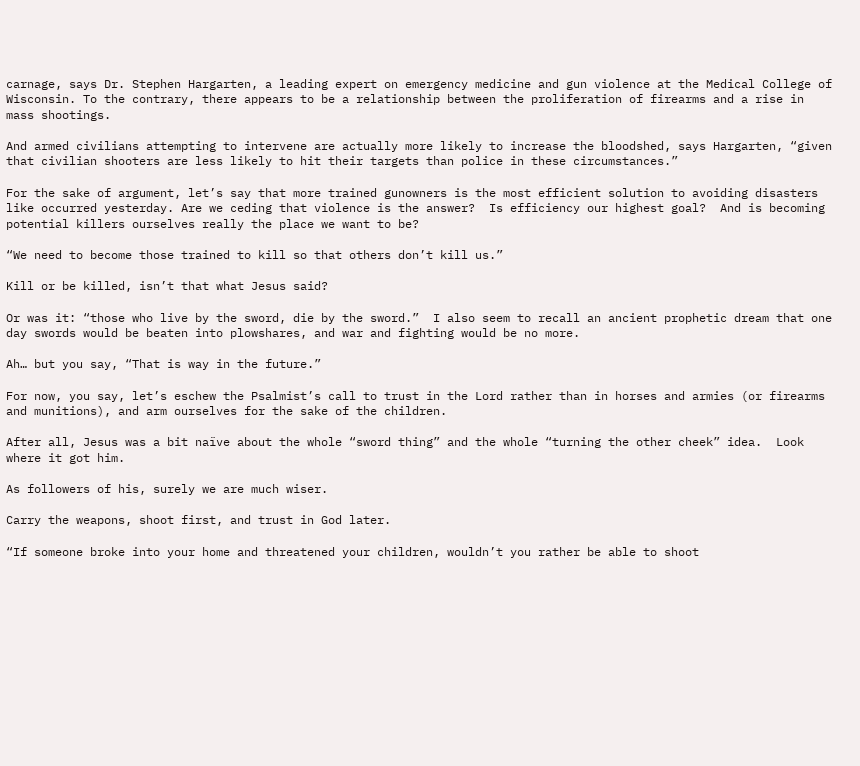carnage, says Dr. Stephen Hargarten, a leading expert on emergency medicine and gun violence at the Medical College of Wisconsin. To the contrary, there appears to be a relationship between the proliferation of firearms and a rise in mass shootings.

And armed civilians attempting to intervene are actually more likely to increase the bloodshed, says Hargarten, “given that civilian shooters are less likely to hit their targets than police in these circumstances.”

For the sake of argument, let’s say that more trained gunowners is the most efficient solution to avoiding disasters like occurred yesterday. Are we ceding that violence is the answer?  Is efficiency our highest goal?  And is becoming potential killers ourselves really the place we want to be?

“We need to become those trained to kill so that others don’t kill us.”

Kill or be killed, isn’t that what Jesus said?

Or was it: “those who live by the sword, die by the sword.”  I also seem to recall an ancient prophetic dream that one day swords would be beaten into plowshares, and war and fighting would be no more.

Ah… but you say, “That is way in the future.”

For now, you say, let’s eschew the Psalmist’s call to trust in the Lord rather than in horses and armies (or firearms and munitions), and arm ourselves for the sake of the children.

After all, Jesus was a bit naïve about the whole “sword thing” and the whole “turning the other cheek” idea.  Look where it got him.

As followers of his, surely we are much wiser.

Carry the weapons, shoot first, and trust in God later.

“If someone broke into your home and threatened your children, wouldn’t you rather be able to shoot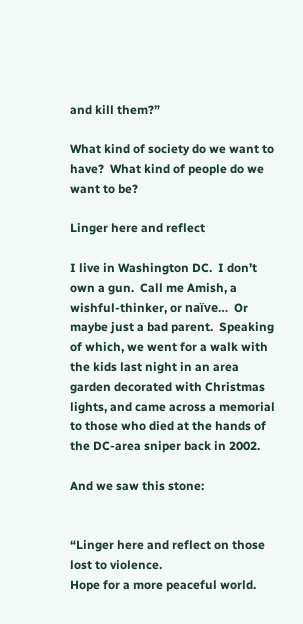and kill them?”

What kind of society do we want to have?  What kind of people do we want to be?

Linger here and reflect

I live in Washington DC.  I don’t own a gun.  Call me Amish, a wishful-thinker, or naïve…  Or maybe just a bad parent.  Speaking of which, we went for a walk with the kids last night in an area garden decorated with Christmas lights, and came across a memorial to those who died at the hands of the DC-area sniper back in 2002.

And we saw this stone:


“Linger here and reflect on those lost to violence.
Hope for a more peaceful world.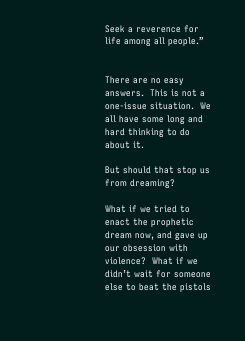Seek a reverence for life among all people.”


There are no easy answers.  This is not a one-issue situation.  We all have some long and hard thinking to do about it.

But should that stop us from dreaming?

What if we tried to enact the prophetic dream now, and gave up our obsession with violence?  What if we didn’t wait for someone else to beat the pistols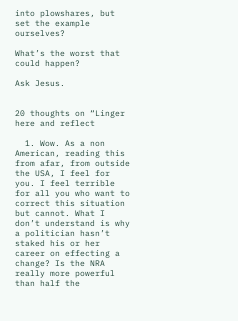into plowshares, but set the example ourselves?

What’s the worst that could happen?

Ask Jesus.


20 thoughts on “Linger here and reflect

  1. Wow. As a non American, reading this from afar, from outside the USA, I feel for you. I feel terrible for all you who want to correct this situation but cannot. What I don’t understand is why a politician hasn’t staked his or her career on effecting a change? Is the NRA really more powerful than half the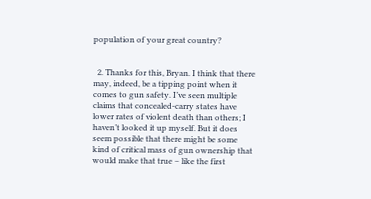population of your great country?


  2. Thanks for this, Bryan. I think that there may, indeed, be a tipping point when it comes to gun safety. I’ve seen multiple claims that concealed-carry states have lower rates of violent death than others; I haven’t looked it up myself. But it does seem possible that there might be some kind of critical mass of gun ownership that would make that true – like the first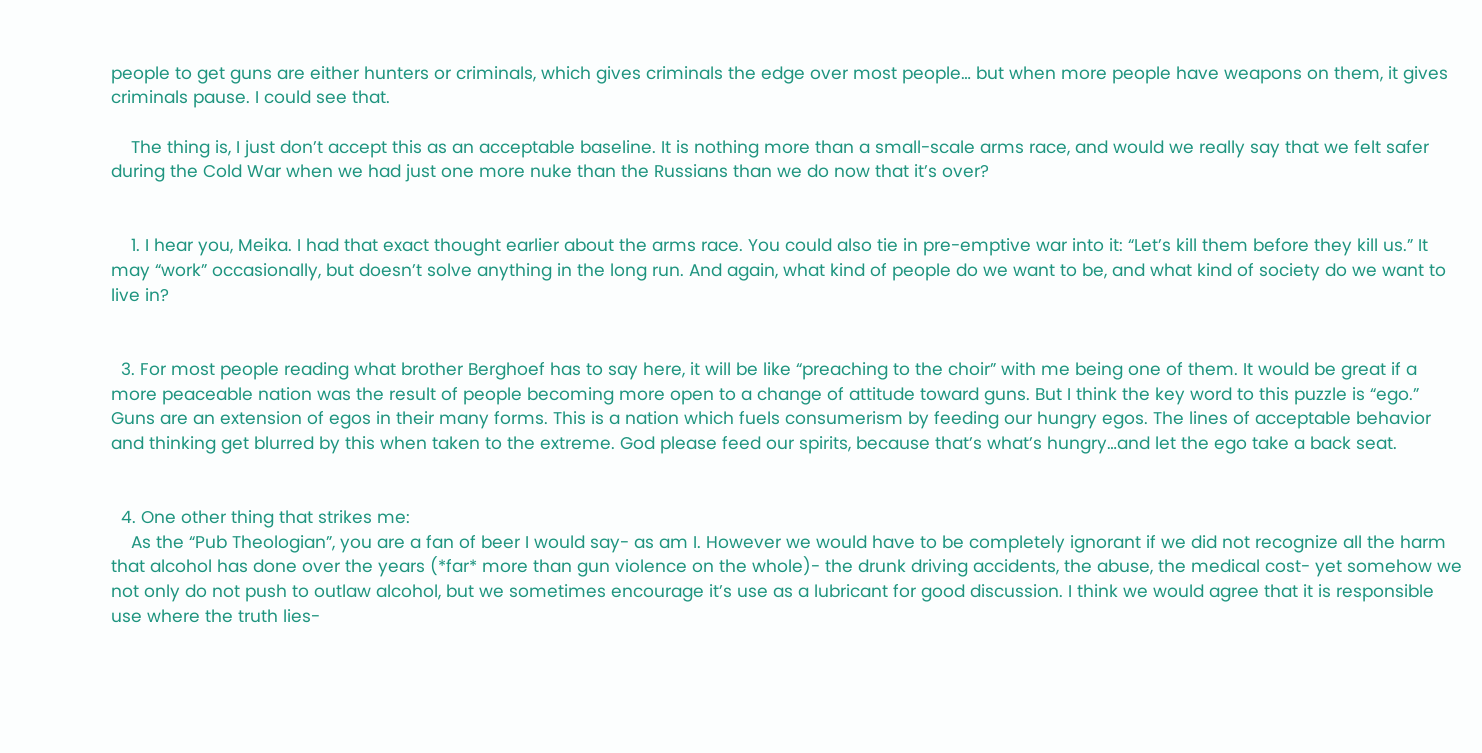people to get guns are either hunters or criminals, which gives criminals the edge over most people… but when more people have weapons on them, it gives criminals pause. I could see that.

    The thing is, I just don’t accept this as an acceptable baseline. It is nothing more than a small-scale arms race, and would we really say that we felt safer during the Cold War when we had just one more nuke than the Russians than we do now that it’s over?


    1. I hear you, Meika. I had that exact thought earlier about the arms race. You could also tie in pre-emptive war into it: “Let’s kill them before they kill us.” It may “work” occasionally, but doesn’t solve anything in the long run. And again, what kind of people do we want to be, and what kind of society do we want to live in?


  3. For most people reading what brother Berghoef has to say here, it will be like “preaching to the choir” with me being one of them. It would be great if a more peaceable nation was the result of people becoming more open to a change of attitude toward guns. But I think the key word to this puzzle is “ego.” Guns are an extension of egos in their many forms. This is a nation which fuels consumerism by feeding our hungry egos. The lines of acceptable behavior and thinking get blurred by this when taken to the extreme. God please feed our spirits, because that’s what’s hungry…and let the ego take a back seat.


  4. One other thing that strikes me:
    As the “Pub Theologian”, you are a fan of beer I would say- as am I. However we would have to be completely ignorant if we did not recognize all the harm that alcohol has done over the years (*far* more than gun violence on the whole)- the drunk driving accidents, the abuse, the medical cost- yet somehow we not only do not push to outlaw alcohol, but we sometimes encourage it’s use as a lubricant for good discussion. I think we would agree that it is responsible use where the truth lies-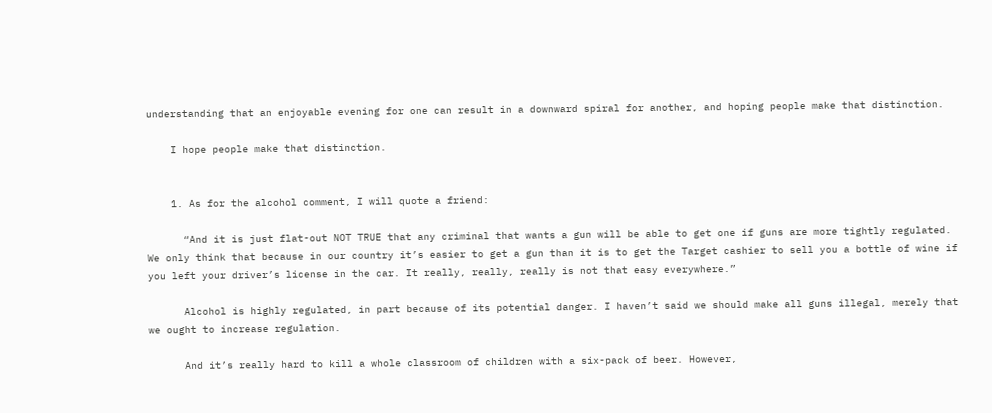understanding that an enjoyable evening for one can result in a downward spiral for another, and hoping people make that distinction.

    I hope people make that distinction.


    1. As for the alcohol comment, I will quote a friend:

      “And it is just flat-out NOT TRUE that any criminal that wants a gun will be able to get one if guns are more tightly regulated. We only think that because in our country it’s easier to get a gun than it is to get the Target cashier to sell you a bottle of wine if you left your driver’s license in the car. It really, really, really is not that easy everywhere.”

      Alcohol is highly regulated, in part because of its potential danger. I haven’t said we should make all guns illegal, merely that we ought to increase regulation.

      And it’s really hard to kill a whole classroom of children with a six-pack of beer. However,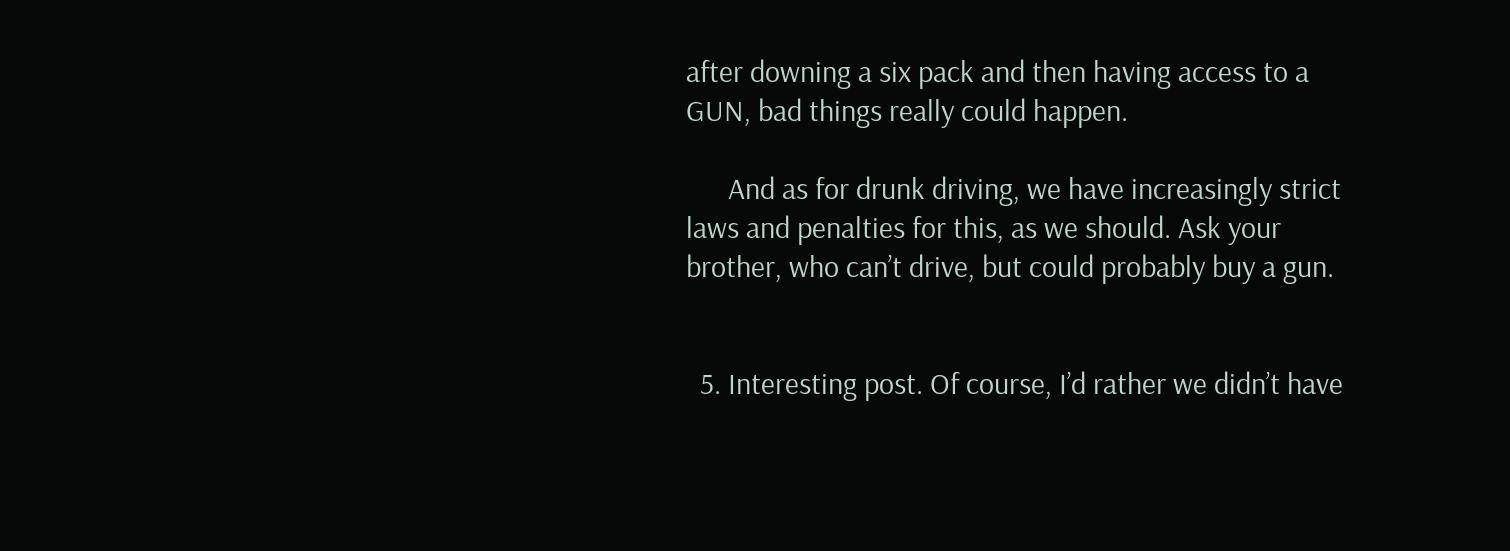after downing a six pack and then having access to a GUN, bad things really could happen.

      And as for drunk driving, we have increasingly strict laws and penalties for this, as we should. Ask your brother, who can’t drive, but could probably buy a gun.


  5. Interesting post. Of course, I’d rather we didn’t have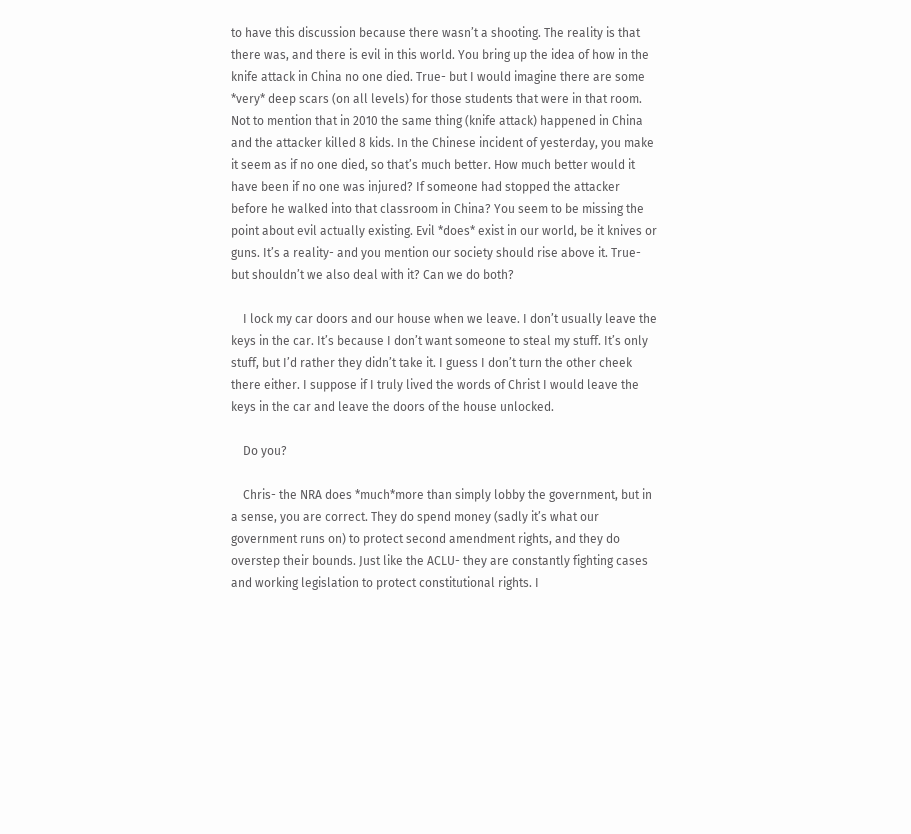to have this discussion because there wasn’t a shooting. The reality is that there was, and there is evil in this world. You bring up the idea of how in the knife attack in China no one died. True- but I would imagine there are some *very* deep scars (on all levels) for those students that were in that room. Not to mention that in 2010 the same thing (knife attack) happened in China and the attacker killed 8 kids. In the Chinese incident of yesterday, you make it seem as if no one died, so that’s much better. How much better would it have been if no one was injured? If someone had stopped the attacker before he walked into that classroom in China? You seem to be missing the point about evil actually existing. Evil *does* exist in our world, be it knives or guns. It’s a reality- and you mention our society should rise above it. True- but shouldn’t we also deal with it? Can we do both?

    I lock my car doors and our house when we leave. I don’t usually leave the keys in the car. It’s because I don’t want someone to steal my stuff. It’s only stuff, but I’d rather they didn’t take it. I guess I don’t turn the other cheek there either. I suppose if I truly lived the words of Christ I would leave the keys in the car and leave the doors of the house unlocked.

    Do you?

    Chris- the NRA does *much*more than simply lobby the government, but in a sense, you are correct. They do spend money (sadly it’s what our government runs on) to protect second amendment rights, and they do overstep their bounds. Just like the ACLU- they are constantly fighting cases and working legislation to protect constitutional rights. I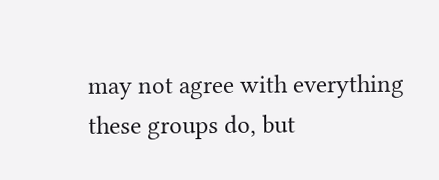may not agree with everything these groups do, but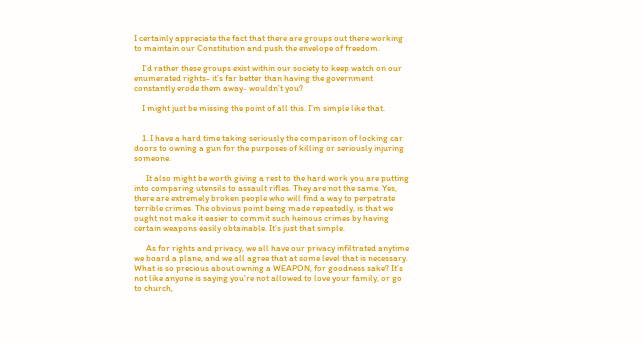I certainly appreciate the fact that there are groups out there working to maintain our Constitution and push the envelope of freedom.

    I’d rather these groups exist within our society to keep watch on our enumerated rights- it’s far better than having the government constantly erode them away- wouldn’t you?

    I might just be missing the point of all this. I’m simple like that.


    1. I have a hard time taking seriously the comparison of locking car doors to owning a gun for the purposes of killing or seriously injuring someone.

      It also might be worth giving a rest to the hard work you are putting into comparing utensils to assault rifles. They are not the same. Yes, there are extremely broken people who will find a way to perpetrate terrible crimes. The obvious point being made repeatedly, is that we ought not make it easier to commit such heinous crimes by having certain weapons easily obtainable. It’s just that simple.

      As for rights and privacy, we all have our privacy infiltrated anytime we board a plane, and we all agree that at some level that is necessary. What is so precious about owning a WEAPON, for goodness sake? It’s not like anyone is saying you’re not allowed to love your family, or go to church,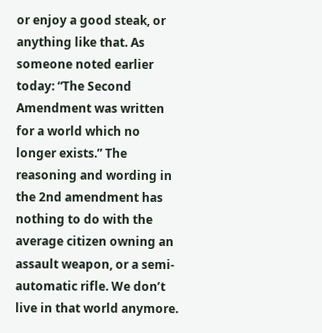or enjoy a good steak, or anything like that. As someone noted earlier today: “The Second Amendment was written for a world which no longer exists.” The reasoning and wording in the 2nd amendment has nothing to do with the average citizen owning an assault weapon, or a semi-automatic rifle. We don’t live in that world anymore.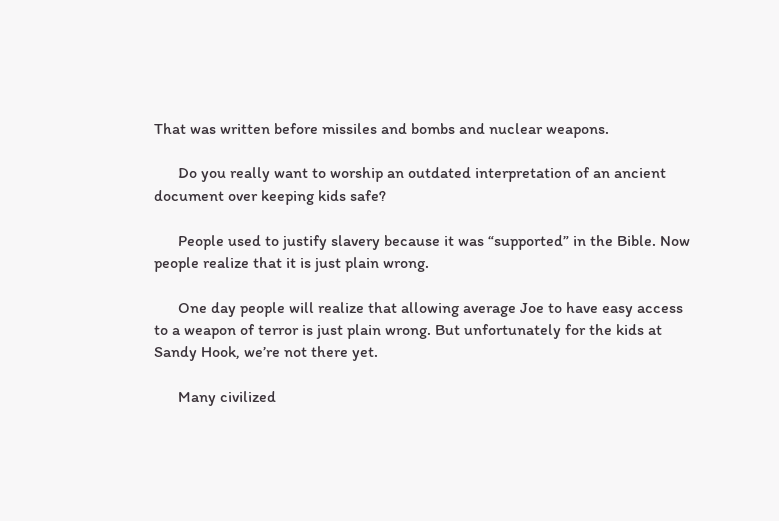That was written before missiles and bombs and nuclear weapons.

      Do you really want to worship an outdated interpretation of an ancient document over keeping kids safe?

      People used to justify slavery because it was “supported” in the Bible. Now people realize that it is just plain wrong.

      One day people will realize that allowing average Joe to have easy access to a weapon of terror is just plain wrong. But unfortunately for the kids at Sandy Hook, we’re not there yet.

      Many civilized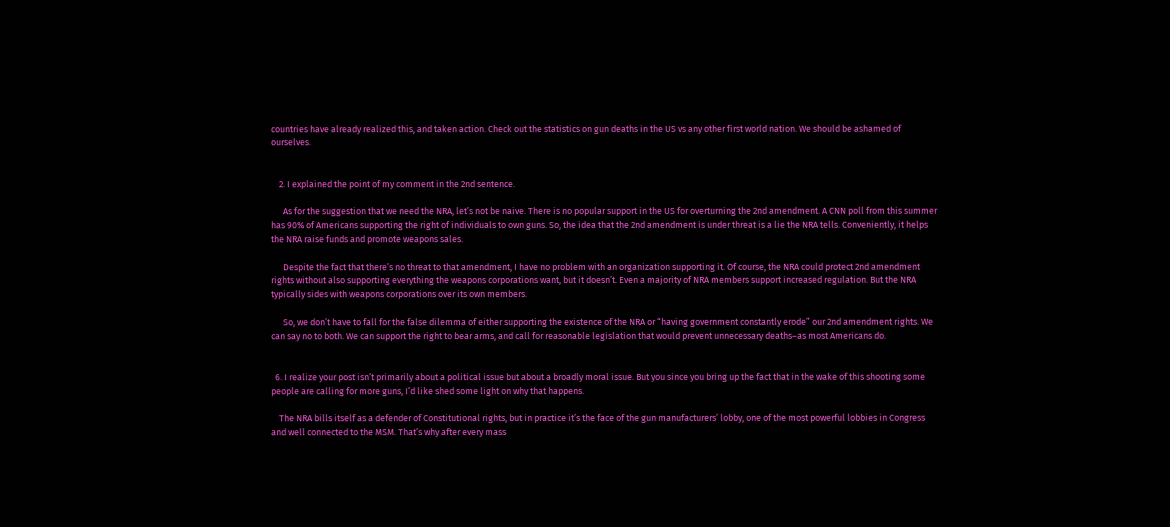countries have already realized this, and taken action. Check out the statistics on gun deaths in the US vs any other first world nation. We should be ashamed of ourselves.


    2. I explained the point of my comment in the 2nd sentence.

      As for the suggestion that we need the NRA, let’s not be naive. There is no popular support in the US for overturning the 2nd amendment. A CNN poll from this summer has 90% of Americans supporting the right of individuals to own guns. So, the idea that the 2nd amendment is under threat is a lie the NRA tells. Conveniently, it helps the NRA raise funds and promote weapons sales.

      Despite the fact that there’s no threat to that amendment, I have no problem with an organization supporting it. Of course, the NRA could protect 2nd amendment rights without also supporting everything the weapons corporations want, but it doesn’t. Even a majority of NRA members support increased regulation. But the NRA typically sides with weapons corporations over its own members.

      So, we don’t have to fall for the false dilemma of either supporting the existence of the NRA or “having government constantly erode” our 2nd amendment rights. We can say no to both. We can support the right to bear arms, and call for reasonable legislation that would prevent unnecessary deaths–as most Americans do.


  6. I realize your post isn’t primarily about a political issue but about a broadly moral issue. But you since you bring up the fact that in the wake of this shooting some people are calling for more guns, I’d like shed some light on why that happens.

    The NRA bills itself as a defender of Constitutional rights, but in practice it’s the face of the gun manufacturers’ lobby, one of the most powerful lobbies in Congress and well connected to the MSM. That’s why after every mass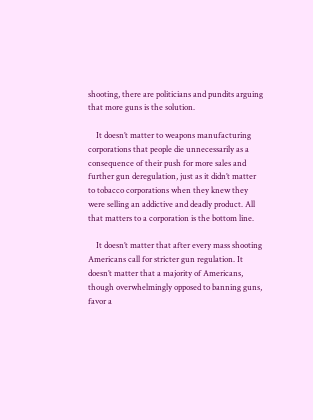shooting, there are politicians and pundits arguing that more guns is the solution.

    It doesn’t matter to weapons manufacturing corporations that people die unnecessarily as a consequence of their push for more sales and further gun deregulation, just as it didn’t matter to tobacco corporations when they knew they were selling an addictive and deadly product. All that matters to a corporation is the bottom line.

    It doesn’t matter that after every mass shooting Americans call for stricter gun regulation. It doesn’t matter that a majority of Americans, though overwhelmingly opposed to banning guns, favor a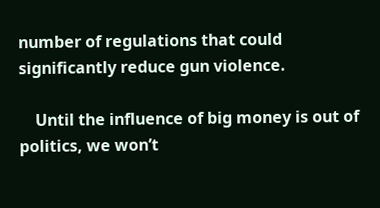number of regulations that could significantly reduce gun violence.

    Until the influence of big money is out of politics, we won’t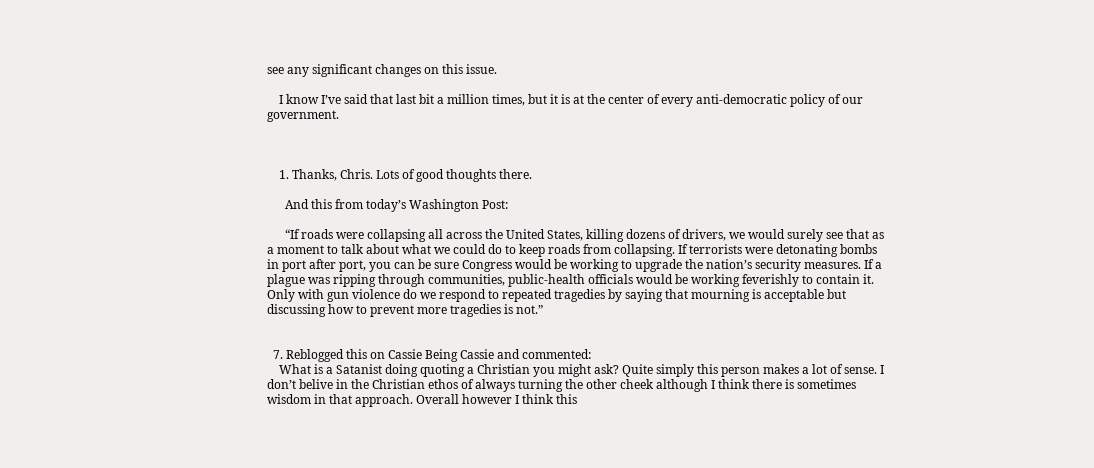see any significant changes on this issue.

    I know I’ve said that last bit a million times, but it is at the center of every anti-democratic policy of our government.



    1. Thanks, Chris. Lots of good thoughts there.

      And this from today’s Washington Post:

      “If roads were collapsing all across the United States, killing dozens of drivers, we would surely see that as a moment to talk about what we could do to keep roads from collapsing. If terrorists were detonating bombs in port after port, you can be sure Congress would be working to upgrade the nation’s security measures. If a plague was ripping through communities, public-health officials would be working feverishly to contain it. Only with gun violence do we respond to repeated tragedies by saying that mourning is acceptable but discussing how to prevent more tragedies is not.”


  7. Reblogged this on Cassie Being Cassie and commented:
    What is a Satanist doing quoting a Christian you might ask? Quite simply this person makes a lot of sense. I don’t belive in the Christian ethos of always turning the other cheek although I think there is sometimes wisdom in that approach. Overall however I think this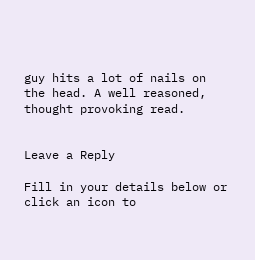guy hits a lot of nails on the head. A well reasoned, thought provoking read.


Leave a Reply

Fill in your details below or click an icon to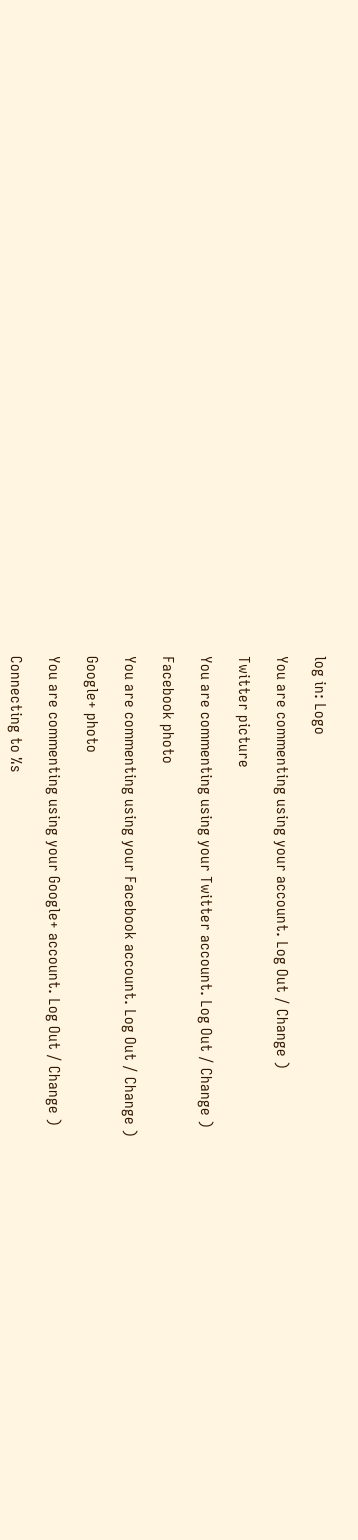log in: Logo

You are commenting using your account. Log Out / Change )

Twitter picture

You are commenting using your Twitter account. Log Out / Change )

Facebook photo

You are commenting using your Facebook account. Log Out / Change )

Google+ photo

You are commenting using your Google+ account. Log Out / Change )

Connecting to %s